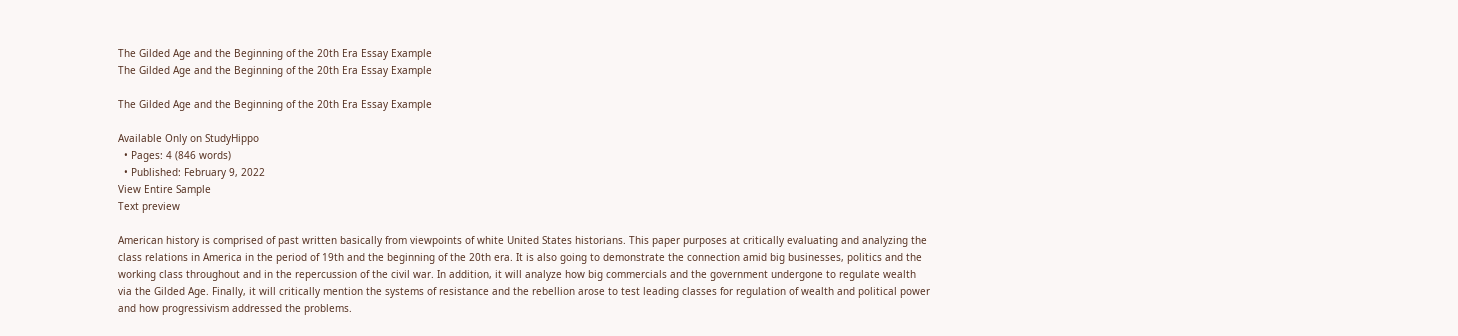The Gilded Age and the Beginning of the 20th Era Essay Example
The Gilded Age and the Beginning of the 20th Era Essay Example

The Gilded Age and the Beginning of the 20th Era Essay Example

Available Only on StudyHippo
  • Pages: 4 (846 words)
  • Published: February 9, 2022
View Entire Sample
Text preview

American history is comprised of past written basically from viewpoints of white United States historians. This paper purposes at critically evaluating and analyzing the class relations in America in the period of 19th and the beginning of the 20th era. It is also going to demonstrate the connection amid big businesses, politics and the working class throughout and in the repercussion of the civil war. In addition, it will analyze how big commercials and the government undergone to regulate wealth via the Gilded Age. Finally, it will critically mention the systems of resistance and the rebellion arose to test leading classes for regulation of wealth and political power and how progressivism addressed the problems.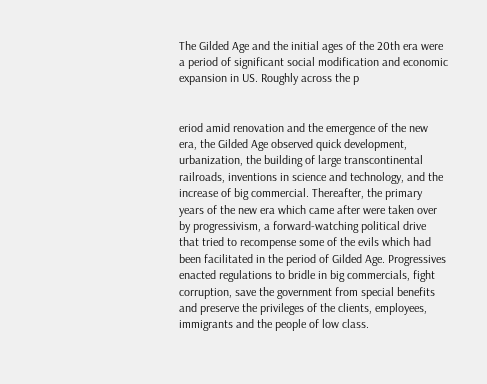The Gilded Age and the initial ages of the 20th era were a period of significant social modification and economic expansion in US. Roughly across the p


eriod amid renovation and the emergence of the new era, the Gilded Age observed quick development, urbanization, the building of large transcontinental railroads, inventions in science and technology, and the increase of big commercial. Thereafter, the primary years of the new era which came after were taken over by progressivism, a forward-watching political drive that tried to recompense some of the evils which had been facilitated in the period of Gilded Age. Progressives enacted regulations to bridle in big commercials, fight corruption, save the government from special benefits and preserve the privileges of the clients, employees, immigrants and the people of low class.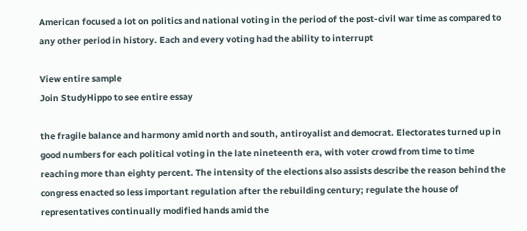American focused a lot on politics and national voting in the period of the post-civil war time as compared to any other period in history. Each and every voting had the ability to interrupt

View entire sample
Join StudyHippo to see entire essay

the fragile balance and harmony amid north and south, antiroyalist and democrat. Electorates turned up in good numbers for each political voting in the late nineteenth era, with voter crowd from time to time reaching more than eighty percent. The intensity of the elections also assists describe the reason behind the congress enacted so less important regulation after the rebuilding century; regulate the house of representatives continually modified hands amid the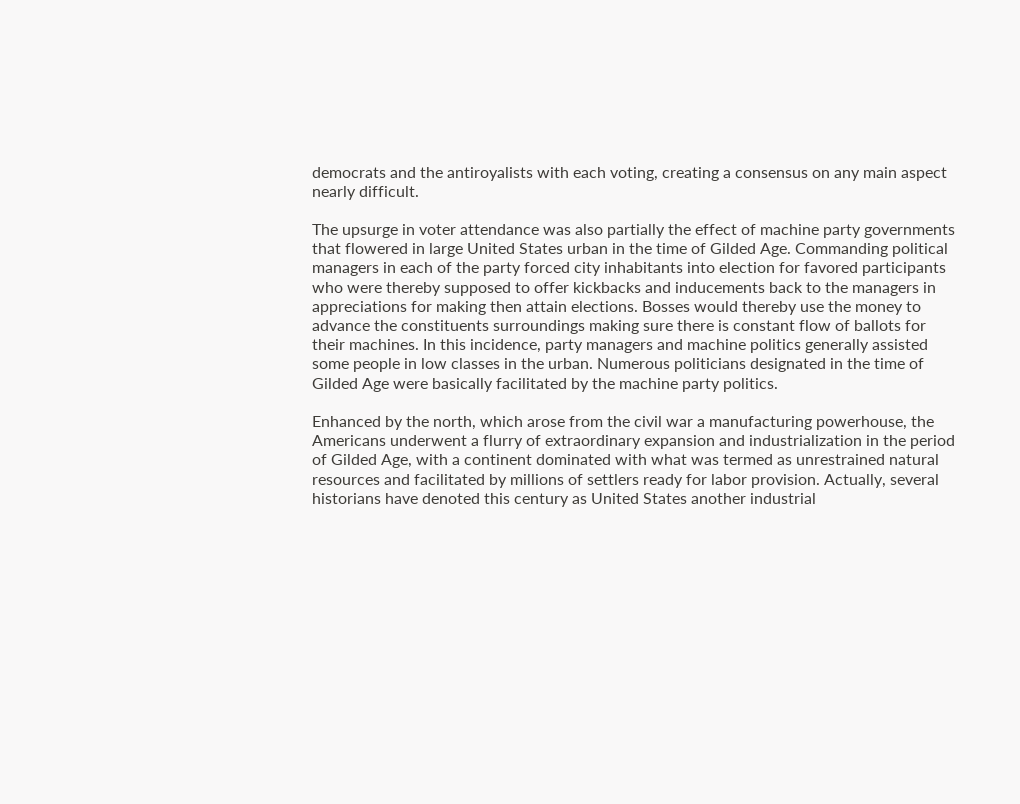democrats and the antiroyalists with each voting, creating a consensus on any main aspect nearly difficult.

The upsurge in voter attendance was also partially the effect of machine party governments that flowered in large United States urban in the time of Gilded Age. Commanding political managers in each of the party forced city inhabitants into election for favored participants who were thereby supposed to offer kickbacks and inducements back to the managers in appreciations for making then attain elections. Bosses would thereby use the money to advance the constituents surroundings making sure there is constant flow of ballots for their machines. In this incidence, party managers and machine politics generally assisted some people in low classes in the urban. Numerous politicians designated in the time of Gilded Age were basically facilitated by the machine party politics.

Enhanced by the north, which arose from the civil war a manufacturing powerhouse, the Americans underwent a flurry of extraordinary expansion and industrialization in the period of Gilded Age, with a continent dominated with what was termed as unrestrained natural resources and facilitated by millions of settlers ready for labor provision. Actually, several historians have denoted this century as United States another industrial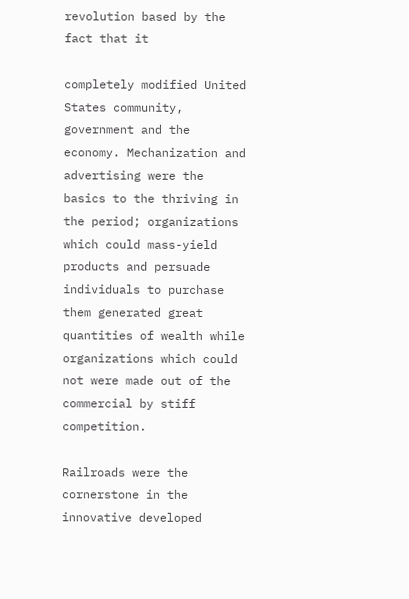revolution based by the fact that it

completely modified United States community, government and the economy. Mechanization and advertising were the basics to the thriving in the period; organizations which could mass-yield products and persuade individuals to purchase them generated great quantities of wealth while organizations which could not were made out of the commercial by stiff competition.

Railroads were the cornerstone in the innovative developed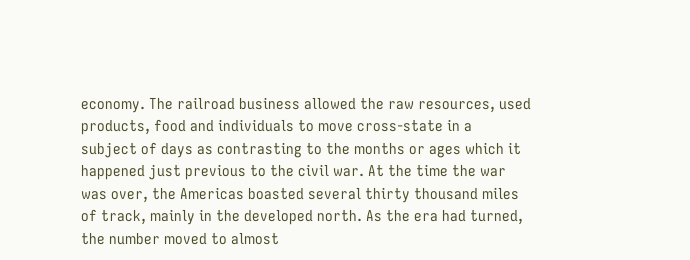economy. The railroad business allowed the raw resources, used products, food and individuals to move cross-state in a subject of days as contrasting to the months or ages which it happened just previous to the civil war. At the time the war was over, the Americas boasted several thirty thousand miles of track, mainly in the developed north. As the era had turned, the number moved to almost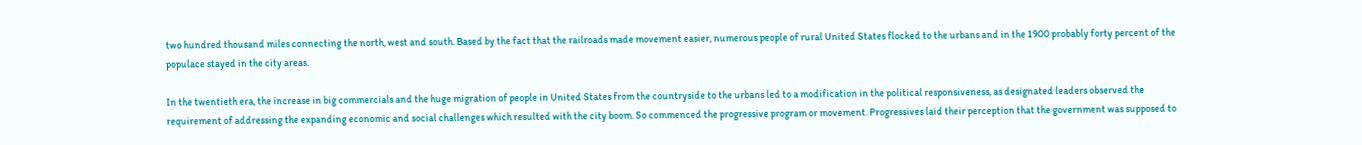two hundred thousand miles connecting the north, west and south. Based by the fact that the railroads made movement easier, numerous people of rural United States flocked to the urbans and in the 1900 probably forty percent of the populace stayed in the city areas.

In the twentieth era, the increase in big commercials and the huge migration of people in United States from the countryside to the urbans led to a modification in the political responsiveness, as designated leaders observed the requirement of addressing the expanding economic and social challenges which resulted with the city boom. So commenced the progressive program or movement. Progressives laid their perception that the government was supposed to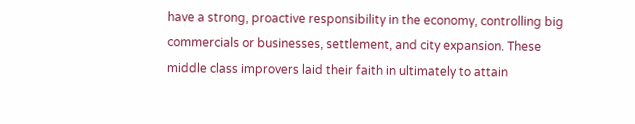have a strong, proactive responsibility in the economy, controlling big commercials or businesses, settlement, and city expansion. These middle class improvers laid their faith in ultimately to attain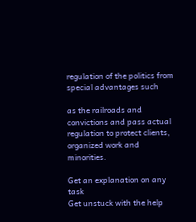regulation of the politics from special advantages such

as the railroads and convictions and pass actual regulation to protect clients, organized work and minorities.

Get an explanation on any task
Get unstuck with the help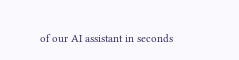of our AI assistant in seconds